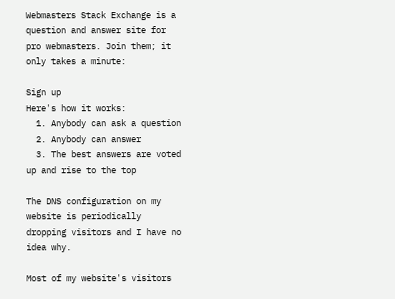Webmasters Stack Exchange is a question and answer site for pro webmasters. Join them; it only takes a minute:

Sign up
Here's how it works:
  1. Anybody can ask a question
  2. Anybody can answer
  3. The best answers are voted up and rise to the top

The DNS configuration on my website is periodically dropping visitors and I have no idea why.

Most of my website's visitors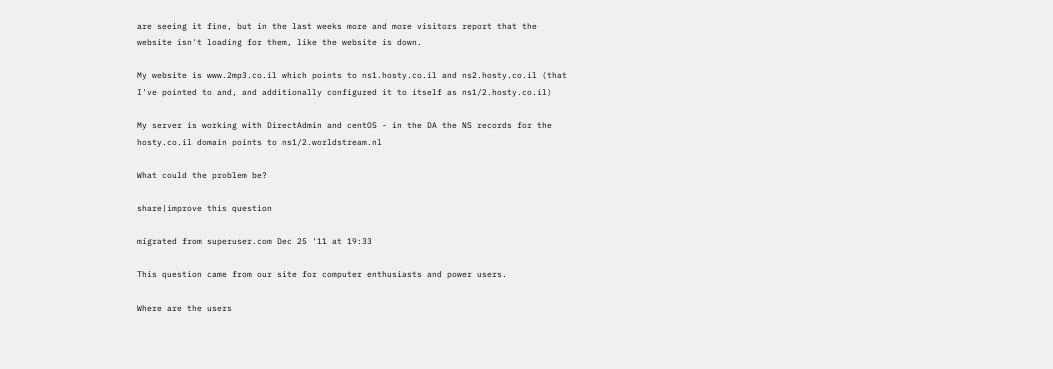are seeing it fine, but in the last weeks more and more visitors report that the website isn't loading for them, like the website is down.

My website is www.2mp3.co.il which points to ns1.hosty.co.il and ns2.hosty.co.il (that I've pointed to and, and additionally configured it to itself as ns1/2.hosty.co.il)

My server is working with DirectAdmin and centOS - in the DA the NS records for the hosty.co.il domain points to ns1/2.worldstream.nl

What could the problem be?

share|improve this question

migrated from superuser.com Dec 25 '11 at 19:33

This question came from our site for computer enthusiasts and power users.

Where are the users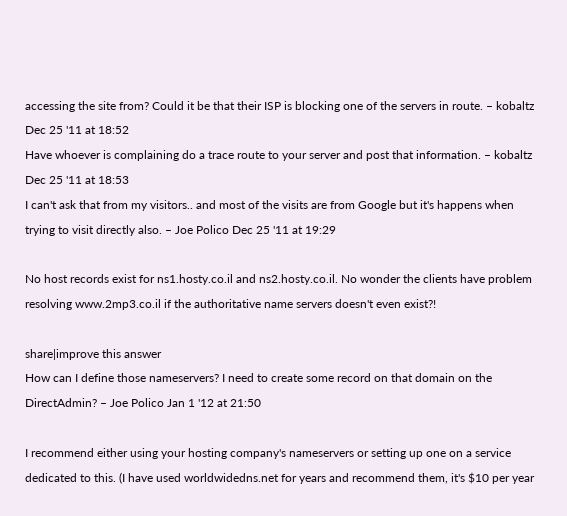accessing the site from? Could it be that their ISP is blocking one of the servers in route. – kobaltz Dec 25 '11 at 18:52
Have whoever is complaining do a trace route to your server and post that information. – kobaltz Dec 25 '11 at 18:53
I can't ask that from my visitors.. and most of the visits are from Google but it's happens when trying to visit directly also. – Joe Polico Dec 25 '11 at 19:29

No host records exist for ns1.hosty.co.il and ns2.hosty.co.il. No wonder the clients have problem resolving www.2mp3.co.il if the authoritative name servers doesn't even exist?!

share|improve this answer
How can I define those nameservers? I need to create some record on that domain on the DirectAdmin? – Joe Polico Jan 1 '12 at 21:50

I recommend either using your hosting company's nameservers or setting up one on a service dedicated to this. (I have used worldwidedns.net for years and recommend them, it's $10 per year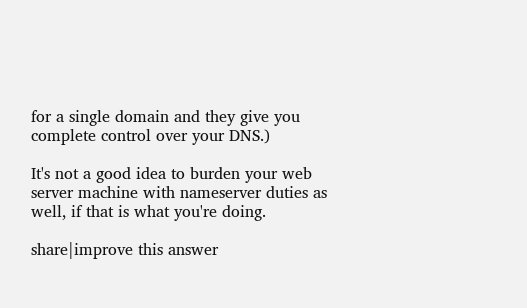for a single domain and they give you complete control over your DNS.)

It's not a good idea to burden your web server machine with nameserver duties as well, if that is what you're doing.

share|improve this answer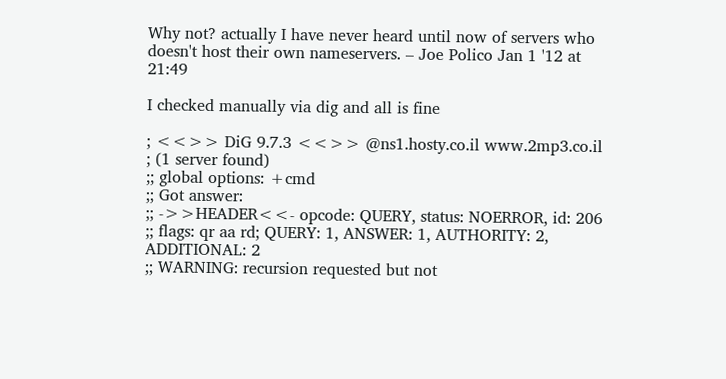Why not? actually I have never heard until now of servers who doesn't host their own nameservers. – Joe Polico Jan 1 '12 at 21:49

I checked manually via dig and all is fine

; <<>> DiG 9.7.3 <<>> @ns1.hosty.co.il www.2mp3.co.il
; (1 server found)
;; global options: +cmd
;; Got answer:
;; ->>HEADER<<- opcode: QUERY, status: NOERROR, id: 206
;; flags: qr aa rd; QUERY: 1, ANSWER: 1, AUTHORITY: 2, ADDITIONAL: 2
;; WARNING: recursion requested but not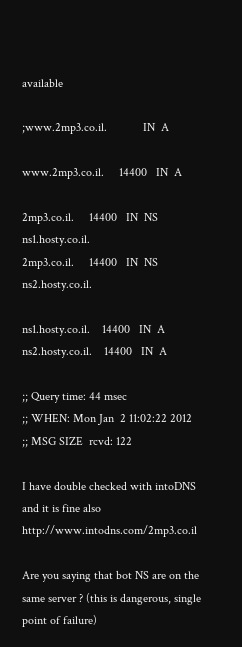available

;www.2mp3.co.il.            IN  A

www.2mp3.co.il.     14400   IN  A

2mp3.co.il.     14400   IN  NS  ns1.hosty.co.il.
2mp3.co.il.     14400   IN  NS  ns2.hosty.co.il.

ns1.hosty.co.il.    14400   IN  A
ns2.hosty.co.il.    14400   IN  A

;; Query time: 44 msec
;; WHEN: Mon Jan  2 11:02:22 2012
;; MSG SIZE  rcvd: 122

I have double checked with intoDNS and it is fine also http://www.intodns.com/2mp3.co.il

Are you saying that bot NS are on the same server ? (this is dangerous, single point of failure)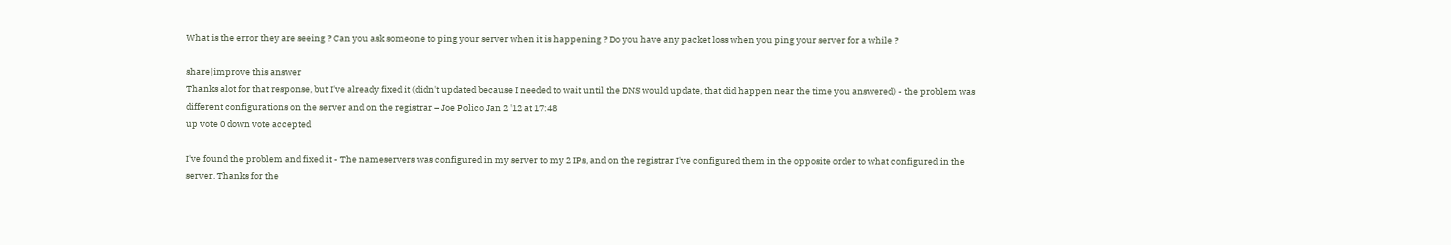What is the error they are seeing ? Can you ask someone to ping your server when it is happening ? Do you have any packet loss when you ping your server for a while ?

share|improve this answer
Thanks alot for that response, but I've already fixed it (didn't updated because I needed to wait until the DNS would update, that did happen near the time you answered) - the problem was different configurations on the server and on the registrar – Joe Polico Jan 2 '12 at 17:48
up vote 0 down vote accepted

I've found the problem and fixed it - The nameservers was configured in my server to my 2 IPs, and on the registrar I've configured them in the opposite order to what configured in the server. Thanks for the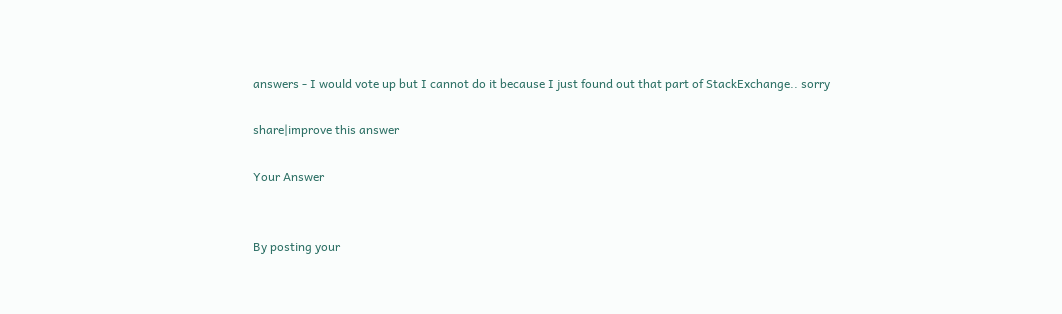answers - I would vote up but I cannot do it because I just found out that part of StackExchange.. sorry

share|improve this answer

Your Answer


By posting your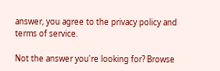answer, you agree to the privacy policy and terms of service.

Not the answer you're looking for? Browse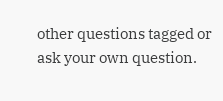other questions tagged or ask your own question.